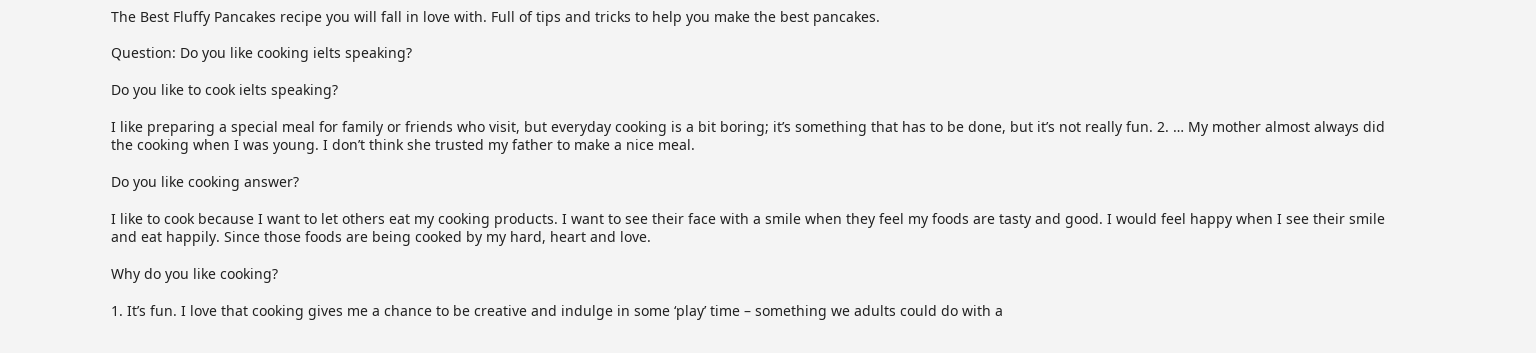The Best Fluffy Pancakes recipe you will fall in love with. Full of tips and tricks to help you make the best pancakes.

Question: Do you like cooking ielts speaking?

Do you like to cook ielts speaking?

I like preparing a special meal for family or friends who visit, but everyday cooking is a bit boring; it’s something that has to be done, but it’s not really fun. 2. … My mother almost always did the cooking when I was young. I don’t think she trusted my father to make a nice meal.

Do you like cooking answer?

I like to cook because I want to let others eat my cooking products. I want to see their face with a smile when they feel my foods are tasty and good. I would feel happy when I see their smile and eat happily. Since those foods are being cooked by my hard, heart and love.

Why do you like cooking?

1. It’s fun. I love that cooking gives me a chance to be creative and indulge in some ‘play’ time – something we adults could do with a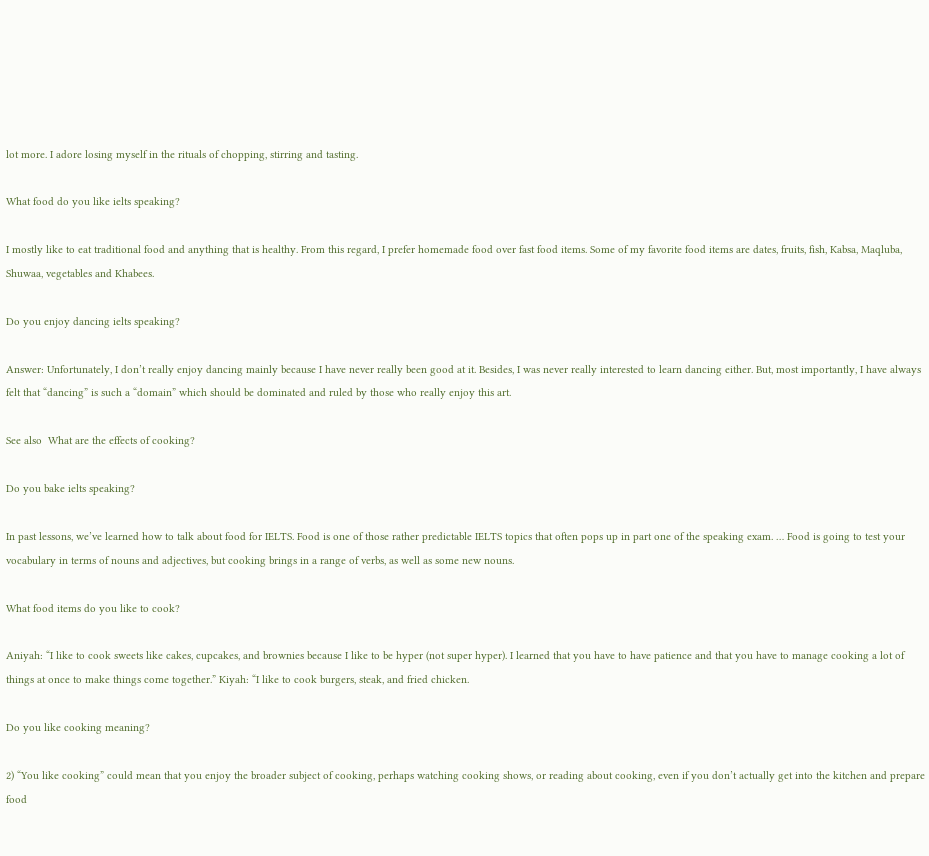lot more. I adore losing myself in the rituals of chopping, stirring and tasting.

What food do you like ielts speaking?

I mostly like to eat traditional food and anything that is healthy. From this regard, I prefer homemade food over fast food items. Some of my favorite food items are dates, fruits, fish, Kabsa, Maqluba, Shuwaa, vegetables and Khabees.

Do you enjoy dancing ielts speaking?

Answer: Unfortunately, I don’t really enjoy dancing mainly because I have never really been good at it. Besides, I was never really interested to learn dancing either. But, most importantly, I have always felt that “dancing” is such a “domain” which should be dominated and ruled by those who really enjoy this art.

See also  What are the effects of cooking?

Do you bake ielts speaking?

In past lessons, we’ve learned how to talk about food for IELTS. Food is one of those rather predictable IELTS topics that often pops up in part one of the speaking exam. … Food is going to test your vocabulary in terms of nouns and adjectives, but cooking brings in a range of verbs, as well as some new nouns.

What food items do you like to cook?

Aniyah: “I like to cook sweets like cakes, cupcakes, and brownies because I like to be hyper (not super hyper). I learned that you have to have patience and that you have to manage cooking a lot of things at once to make things come together.” Kiyah: “I like to cook burgers, steak, and fried chicken.

Do you like cooking meaning?

2) “You like cooking” could mean that you enjoy the broader subject of cooking, perhaps watching cooking shows, or reading about cooking, even if you don’t actually get into the kitchen and prepare food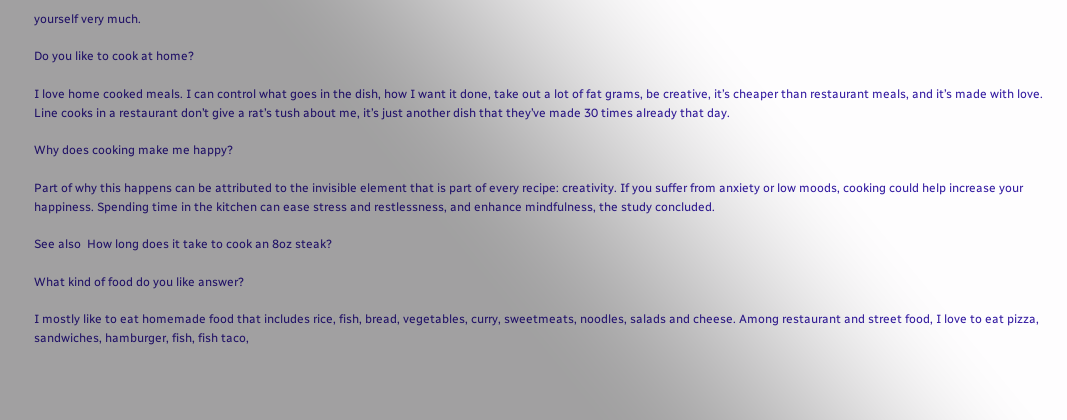yourself very much.

Do you like to cook at home?

I love home cooked meals. I can control what goes in the dish, how I want it done, take out a lot of fat grams, be creative, it’s cheaper than restaurant meals, and it’s made with love. Line cooks in a restaurant don’t give a rat’s tush about me, it’s just another dish that they’ve made 30 times already that day.

Why does cooking make me happy?

Part of why this happens can be attributed to the invisible element that is part of every recipe: creativity. If you suffer from anxiety or low moods, cooking could help increase your happiness. Spending time in the kitchen can ease stress and restlessness, and enhance mindfulness, the study concluded.

See also  How long does it take to cook an 8oz steak?

What kind of food do you like answer?

I mostly like to eat homemade food that includes rice, fish, bread, vegetables, curry, sweetmeats, noodles, salads and cheese. Among restaurant and street food, I love to eat pizza, sandwiches, hamburger, fish, fish taco,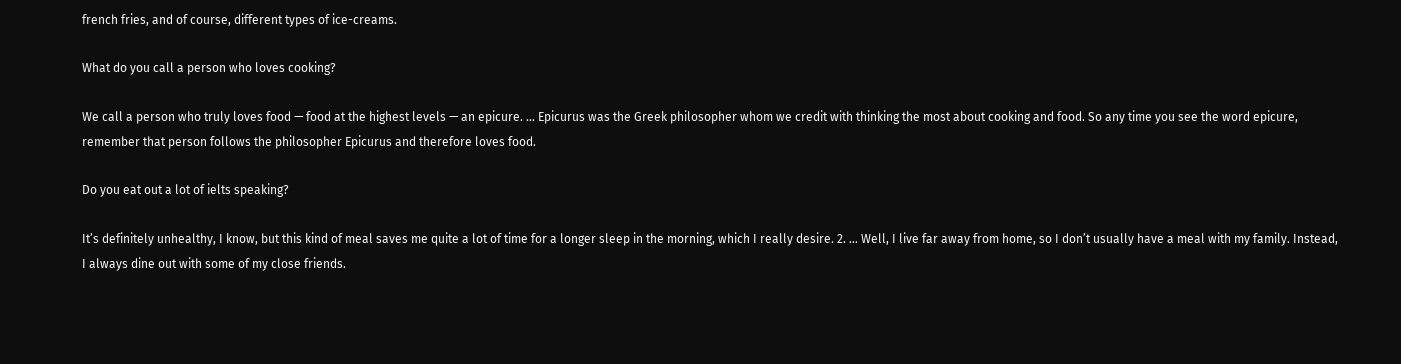french fries, and of course, different types of ice-creams.

What do you call a person who loves cooking?

We call a person who truly loves food — food at the highest levels — an epicure. … Epicurus was the Greek philosopher whom we credit with thinking the most about cooking and food. So any time you see the word epicure, remember that person follows the philosopher Epicurus and therefore loves food.

Do you eat out a lot of ielts speaking?

It’s definitely unhealthy, I know, but this kind of meal saves me quite a lot of time for a longer sleep in the morning, which I really desire. 2. … Well, I live far away from home, so I don’t usually have a meal with my family. Instead, I always dine out with some of my close friends.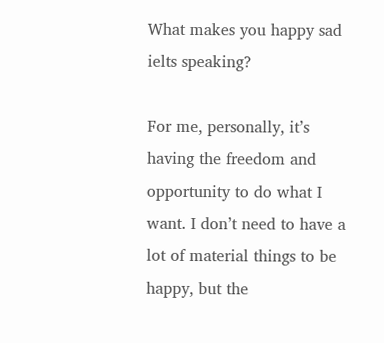What makes you happy sad ielts speaking?

For me, personally, it’s having the freedom and opportunity to do what I want. I don’t need to have a lot of material things to be happy, but the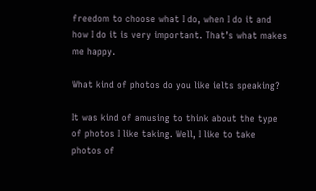freedom to choose what I do, when I do it and how I do it is very important. That’s what makes me happy.

What kind of photos do you like ielts speaking?

It was kind of amusing to think about the type of photos I like taking. Well, I like to take photos of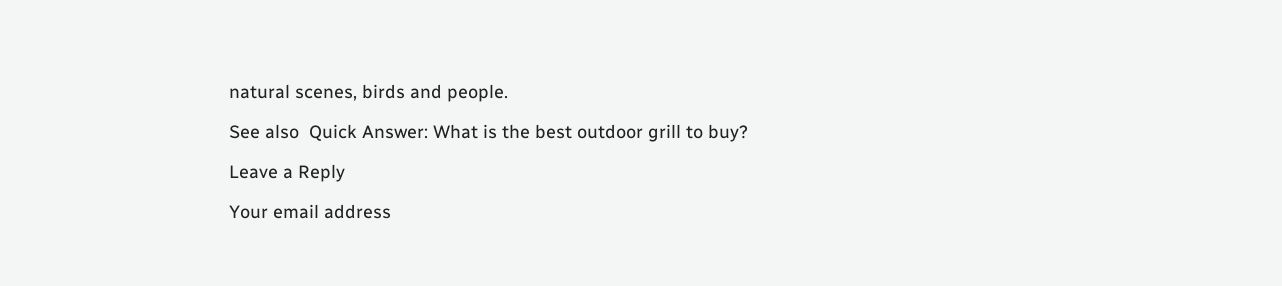natural scenes, birds and people.

See also  Quick Answer: What is the best outdoor grill to buy?

Leave a Reply

Your email address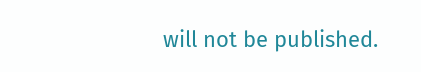will not be published.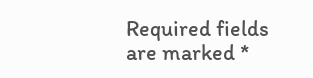Required fields are marked *